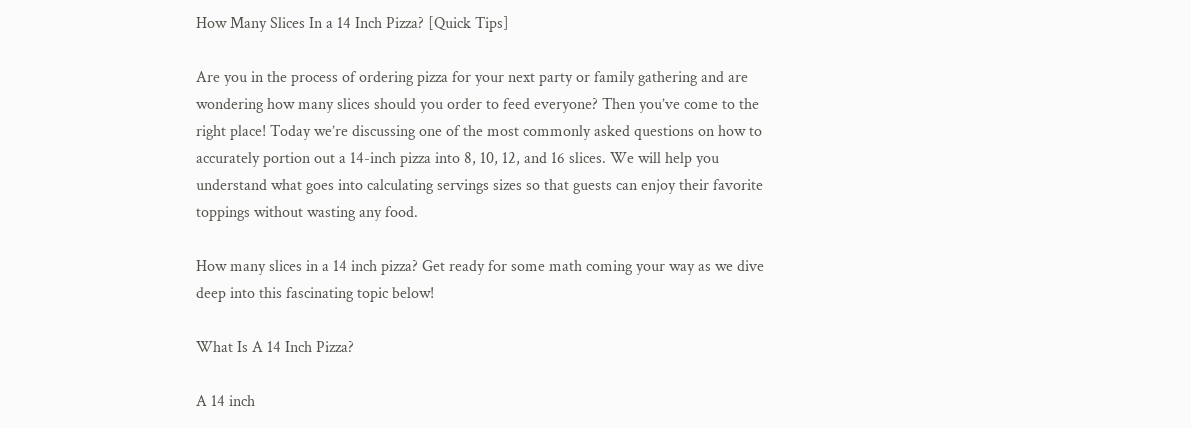How Many Slices In a 14 Inch Pizza? [Quick Tips]

Are you in the process of ordering pizza for your next party or family gathering and are wondering how many slices should you order to feed everyone? Then you’ve come to the right place! Today we’re discussing one of the most commonly asked questions on how to accurately portion out a 14-inch pizza into 8, 10, 12, and 16 slices. We will help you understand what goes into calculating servings sizes so that guests can enjoy their favorite toppings without wasting any food.

How many slices in a 14 inch pizza? Get ready for some math coming your way as we dive deep into this fascinating topic below!

What Is A 14 Inch Pizza?

A 14 inch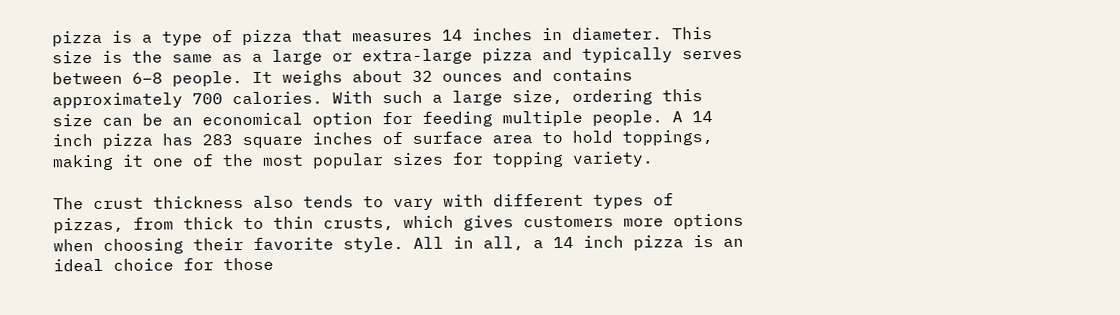pizza is a type of pizza that measures 14 inches in diameter. This size is the same as a large or extra-large pizza and typically serves between 6–8 people. It weighs about 32 ounces and contains approximately 700 calories. With such a large size, ordering this size can be an economical option for feeding multiple people. A 14 inch pizza has 283 square inches of surface area to hold toppings, making it one of the most popular sizes for topping variety.

The crust thickness also tends to vary with different types of pizzas, from thick to thin crusts, which gives customers more options when choosing their favorite style. All in all, a 14 inch pizza is an ideal choice for those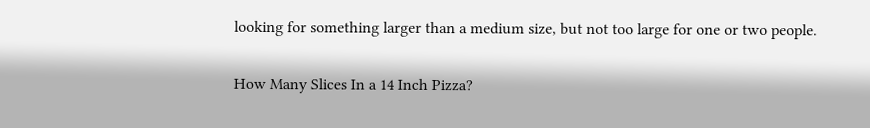looking for something larger than a medium size, but not too large for one or two people.

How Many Slices In a 14 Inch Pizza?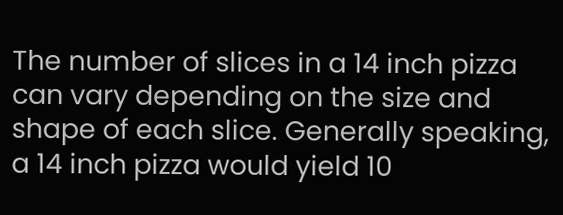The number of slices in a 14 inch pizza can vary depending on the size and shape of each slice. Generally speaking, a 14 inch pizza would yield 10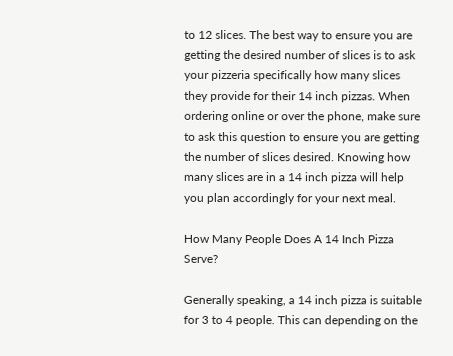to 12 slices. The best way to ensure you are getting the desired number of slices is to ask your pizzeria specifically how many slices they provide for their 14 inch pizzas. When ordering online or over the phone, make sure to ask this question to ensure you are getting the number of slices desired. Knowing how many slices are in a 14 inch pizza will help you plan accordingly for your next meal.

How Many People Does A 14 Inch Pizza Serve?

Generally speaking, a 14 inch pizza is suitable for 3 to 4 people. This can depending on the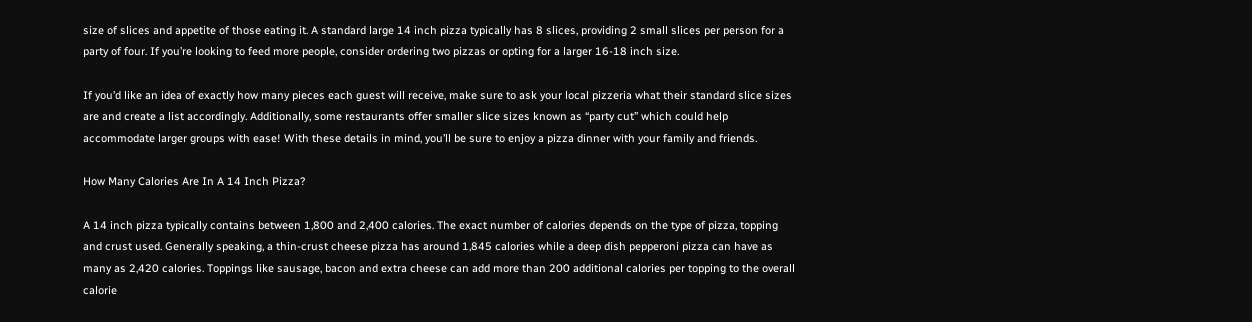size of slices and appetite of those eating it. A standard large 14 inch pizza typically has 8 slices, providing 2 small slices per person for a party of four. If you’re looking to feed more people, consider ordering two pizzas or opting for a larger 16-18 inch size.

If you’d like an idea of exactly how many pieces each guest will receive, make sure to ask your local pizzeria what their standard slice sizes are and create a list accordingly. Additionally, some restaurants offer smaller slice sizes known as “party cut” which could help accommodate larger groups with ease! With these details in mind, you’ll be sure to enjoy a pizza dinner with your family and friends.

How Many Calories Are In A 14 Inch Pizza?

A 14 inch pizza typically contains between 1,800 and 2,400 calories. The exact number of calories depends on the type of pizza, topping and crust used. Generally speaking, a thin-crust cheese pizza has around 1,845 calories while a deep dish pepperoni pizza can have as many as 2,420 calories. Toppings like sausage, bacon and extra cheese can add more than 200 additional calories per topping to the overall calorie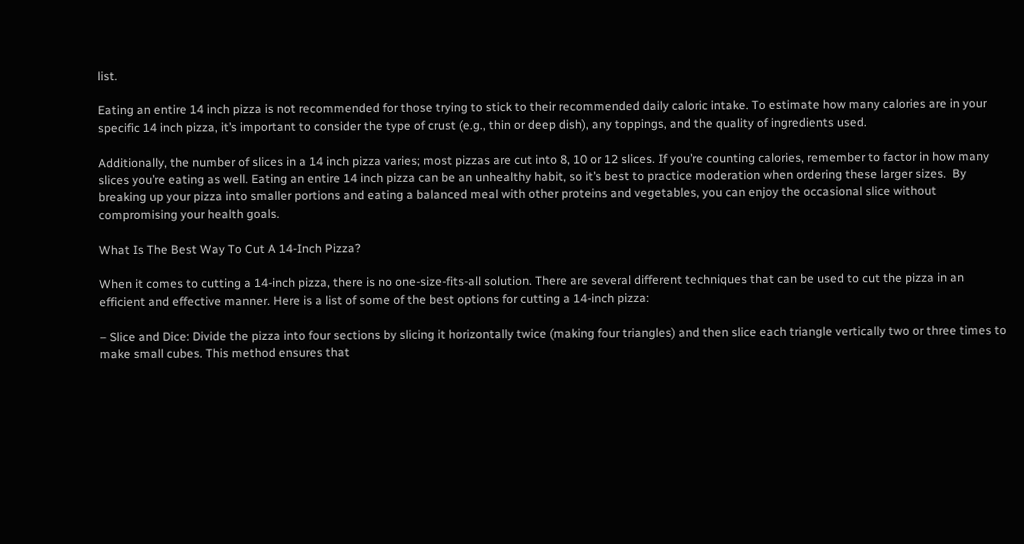list.

Eating an entire 14 inch pizza is not recommended for those trying to stick to their recommended daily caloric intake. To estimate how many calories are in your specific 14 inch pizza, it’s important to consider the type of crust (e.g., thin or deep dish), any toppings, and the quality of ingredients used.

Additionally, the number of slices in a 14 inch pizza varies; most pizzas are cut into 8, 10 or 12 slices. If you’re counting calories, remember to factor in how many slices you’re eating as well. Eating an entire 14 inch pizza can be an unhealthy habit, so it’s best to practice moderation when ordering these larger sizes.  By breaking up your pizza into smaller portions and eating a balanced meal with other proteins and vegetables, you can enjoy the occasional slice without compromising your health goals.

What Is The Best Way To Cut A 14-Inch Pizza?

When it comes to cutting a 14-inch pizza, there is no one-size-fits-all solution. There are several different techniques that can be used to cut the pizza in an efficient and effective manner. Here is a list of some of the best options for cutting a 14-inch pizza:

– Slice and Dice: Divide the pizza into four sections by slicing it horizontally twice (making four triangles) and then slice each triangle vertically two or three times to make small cubes. This method ensures that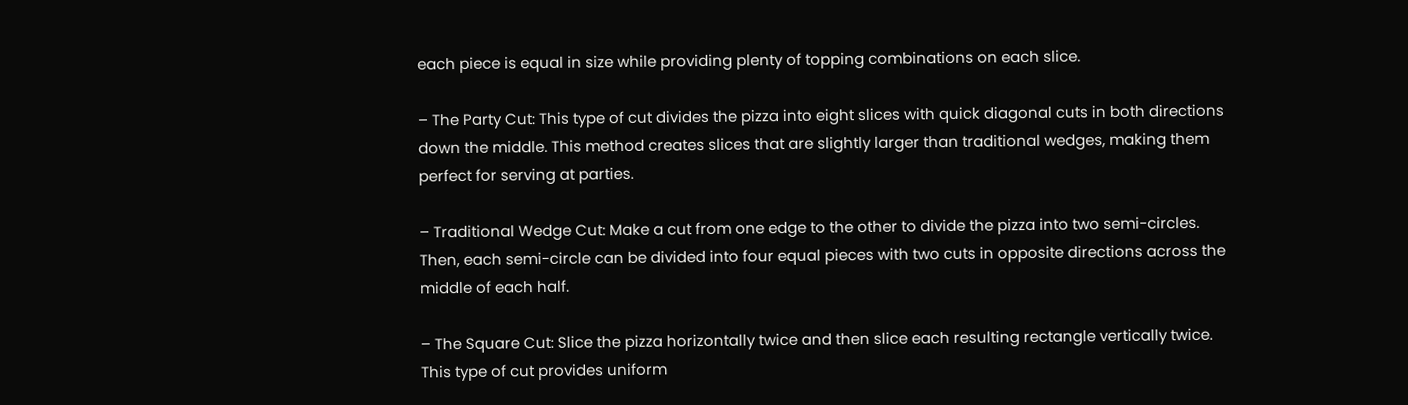each piece is equal in size while providing plenty of topping combinations on each slice.

– The Party Cut: This type of cut divides the pizza into eight slices with quick diagonal cuts in both directions down the middle. This method creates slices that are slightly larger than traditional wedges, making them perfect for serving at parties.

– Traditional Wedge Cut: Make a cut from one edge to the other to divide the pizza into two semi-circles. Then, each semi-circle can be divided into four equal pieces with two cuts in opposite directions across the middle of each half.

– The Square Cut: Slice the pizza horizontally twice and then slice each resulting rectangle vertically twice. This type of cut provides uniform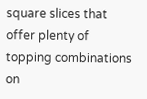square slices that offer plenty of topping combinations on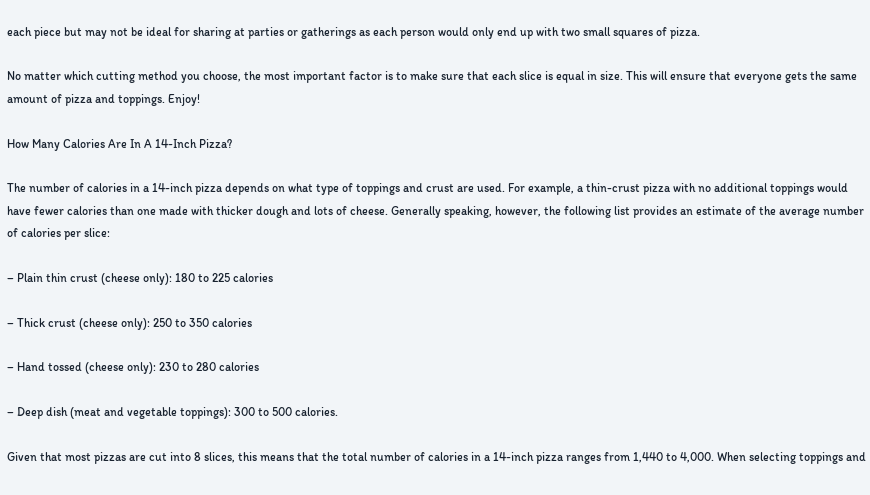each piece but may not be ideal for sharing at parties or gatherings as each person would only end up with two small squares of pizza.

No matter which cutting method you choose, the most important factor is to make sure that each slice is equal in size. This will ensure that everyone gets the same amount of pizza and toppings. Enjoy!

How Many Calories Are In A 14-Inch Pizza?

The number of calories in a 14-inch pizza depends on what type of toppings and crust are used. For example, a thin-crust pizza with no additional toppings would have fewer calories than one made with thicker dough and lots of cheese. Generally speaking, however, the following list provides an estimate of the average number of calories per slice:

– Plain thin crust (cheese only): 180 to 225 calories

– Thick crust (cheese only): 250 to 350 calories

– Hand tossed (cheese only): 230 to 280 calories

– Deep dish (meat and vegetable toppings): 300 to 500 calories.

Given that most pizzas are cut into 8 slices, this means that the total number of calories in a 14-inch pizza ranges from 1,440 to 4,000. When selecting toppings and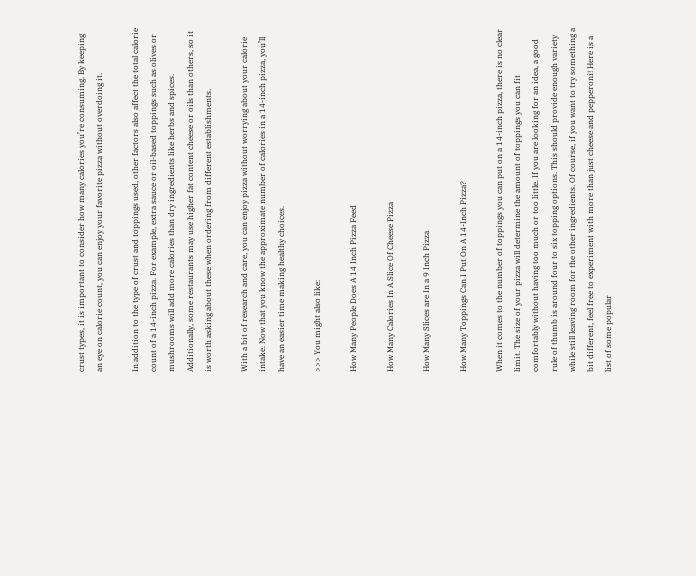crust types, it is important to consider how many calories you’re consuming. By keeping an eye on calorie count, you can enjoy your favorite pizza without overdoing it.

In addition to the type of crust and toppings used, other factors also affect the total calorie count of a 14-inch pizza. For example, extra sauce or oil-based toppings such as olives or mushrooms will add more calories than dry ingredients like herbs and spices. Additionally, some restaurants may use higher fat content cheese or oils than others, so it is worth asking about these when ordering from different establishments.

With a bit of research and care, you can enjoy pizza without worrying about your calorie intake. Now that you know the approximate number of calories in a 14-inch pizza, you’ll have an easier time making healthy choices.

>>> You might also like:

How Many People Does A 14 Inch Pizza Feed

How Many Calories In A Slice Of Cheese Pizza

How Many Slices are In a 9 Inch Pizza

How Many Toppings Can I Put On A 14-Inch Pizza?

When it comes to the number of toppings you can put on a 14-inch pizza, there is no clear limit. The size of your pizza will determine the amount of toppings you can fit comfortably without having too much or too little. If you are looking for an idea, a good rule of thumb is around four to six topping options. This should provide enough variety while still leaving room for the other ingredients. Of course, if you want to try something a bit different, feel free to experiment with more than just cheese and pepperoni! Here is a list of some popular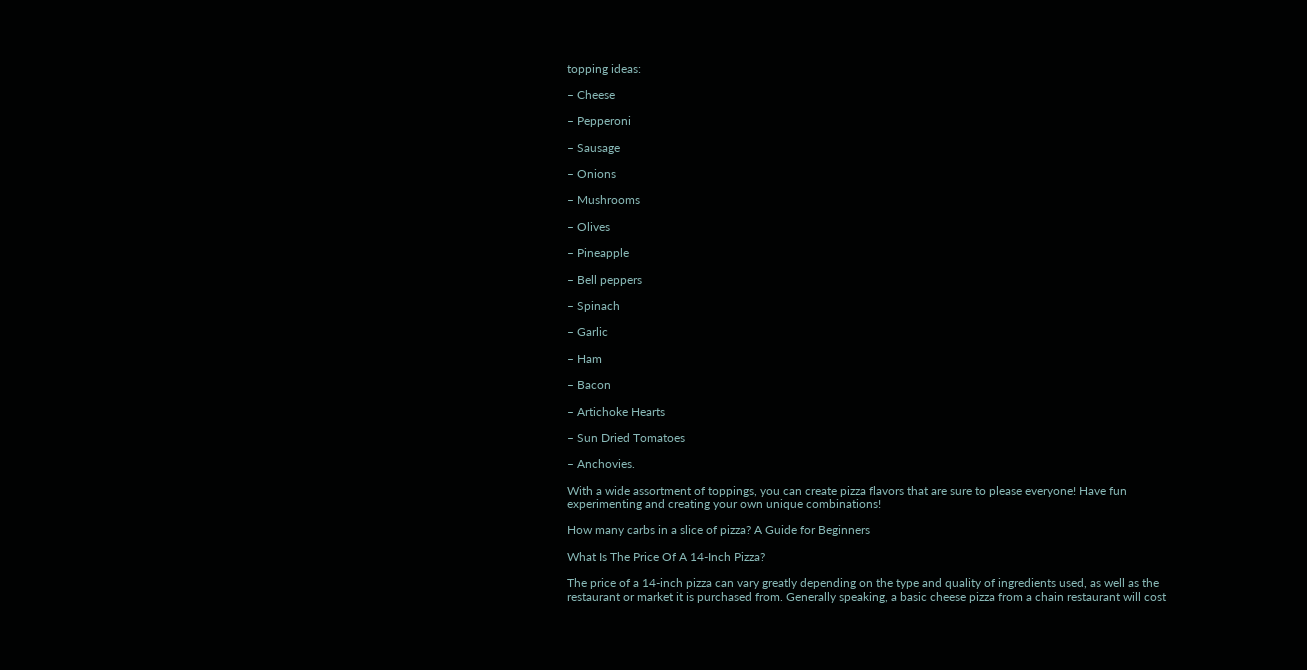topping ideas:

– Cheese

– Pepperoni

– Sausage

– Onions

– Mushrooms

– Olives

– Pineapple

– Bell peppers

– Spinach

– Garlic

– Ham

– Bacon

– Artichoke Hearts

– Sun Dried Tomatoes

– Anchovies.

With a wide assortment of toppings, you can create pizza flavors that are sure to please everyone! Have fun experimenting and creating your own unique combinations!

How many carbs in a slice of pizza? A Guide for Beginners

What Is The Price Of A 14-Inch Pizza?

The price of a 14-inch pizza can vary greatly depending on the type and quality of ingredients used, as well as the restaurant or market it is purchased from. Generally speaking, a basic cheese pizza from a chain restaurant will cost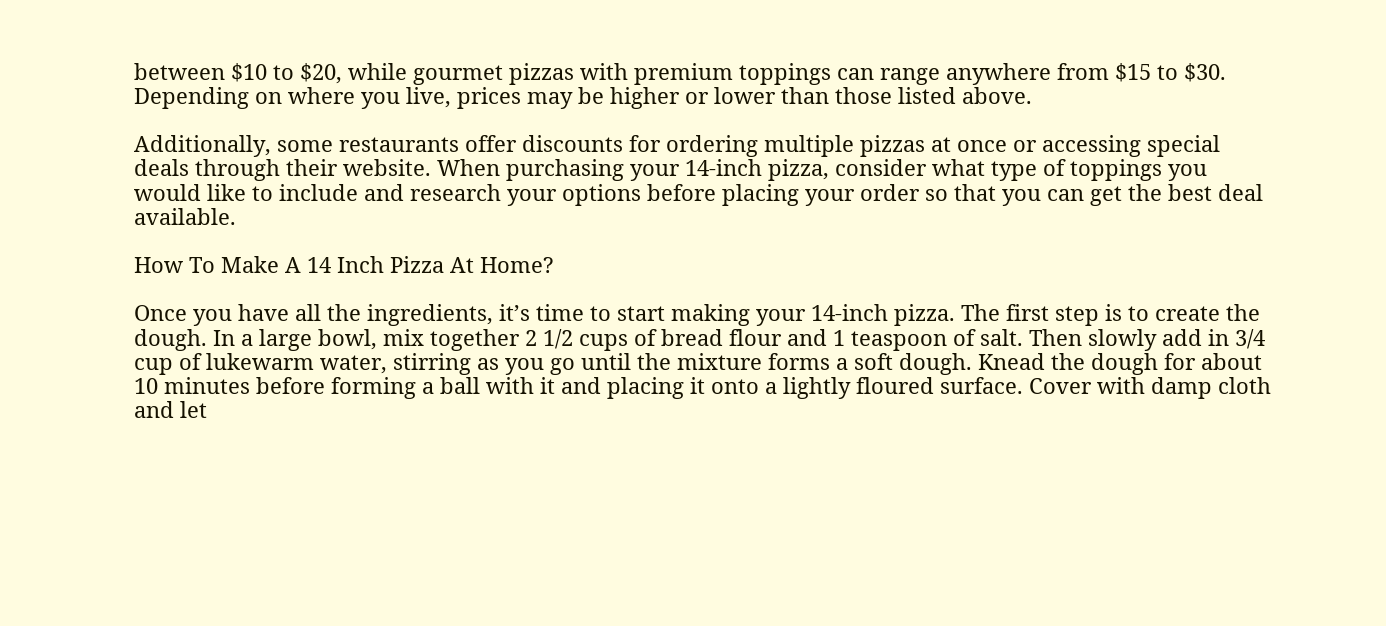between $10 to $20, while gourmet pizzas with premium toppings can range anywhere from $15 to $30. Depending on where you live, prices may be higher or lower than those listed above.

Additionally, some restaurants offer discounts for ordering multiple pizzas at once or accessing special deals through their website. When purchasing your 14-inch pizza, consider what type of toppings you would like to include and research your options before placing your order so that you can get the best deal available.

How To Make A 14 Inch Pizza At Home?

Once you have all the ingredients, it’s time to start making your 14-inch pizza. The first step is to create the dough. In a large bowl, mix together 2 1/2 cups of bread flour and 1 teaspoon of salt. Then slowly add in 3/4 cup of lukewarm water, stirring as you go until the mixture forms a soft dough. Knead the dough for about 10 minutes before forming a ball with it and placing it onto a lightly floured surface. Cover with damp cloth and let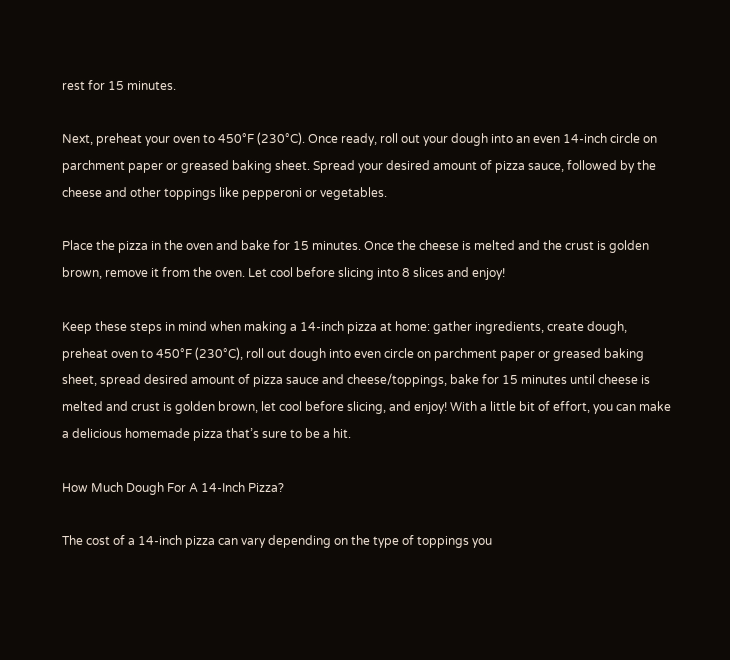rest for 15 minutes.

Next, preheat your oven to 450°F (230°C). Once ready, roll out your dough into an even 14-inch circle on parchment paper or greased baking sheet. Spread your desired amount of pizza sauce, followed by the cheese and other toppings like pepperoni or vegetables.

Place the pizza in the oven and bake for 15 minutes. Once the cheese is melted and the crust is golden brown, remove it from the oven. Let cool before slicing into 8 slices and enjoy!

Keep these steps in mind when making a 14-inch pizza at home: gather ingredients, create dough, preheat oven to 450°F (230°C), roll out dough into even circle on parchment paper or greased baking sheet, spread desired amount of pizza sauce and cheese/toppings, bake for 15 minutes until cheese is melted and crust is golden brown, let cool before slicing, and enjoy! With a little bit of effort, you can make a delicious homemade pizza that’s sure to be a hit.

How Much Dough For A 14-Inch Pizza?

The cost of a 14-inch pizza can vary depending on the type of toppings you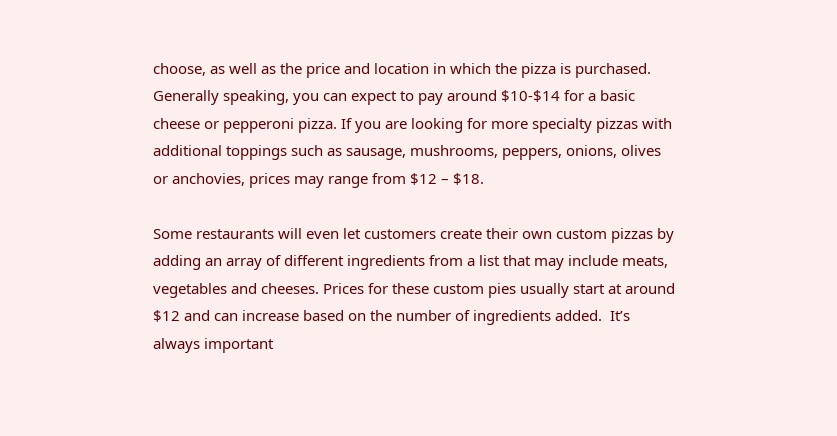choose, as well as the price and location in which the pizza is purchased. Generally speaking, you can expect to pay around $10-$14 for a basic cheese or pepperoni pizza. If you are looking for more specialty pizzas with additional toppings such as sausage, mushrooms, peppers, onions, olives or anchovies, prices may range from $12 – $18.

Some restaurants will even let customers create their own custom pizzas by adding an array of different ingredients from a list that may include meats, vegetables and cheeses. Prices for these custom pies usually start at around $12 and can increase based on the number of ingredients added.  It’s always important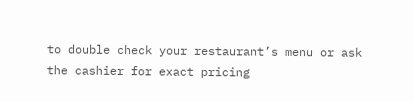to double check your restaurant’s menu or ask the cashier for exact pricing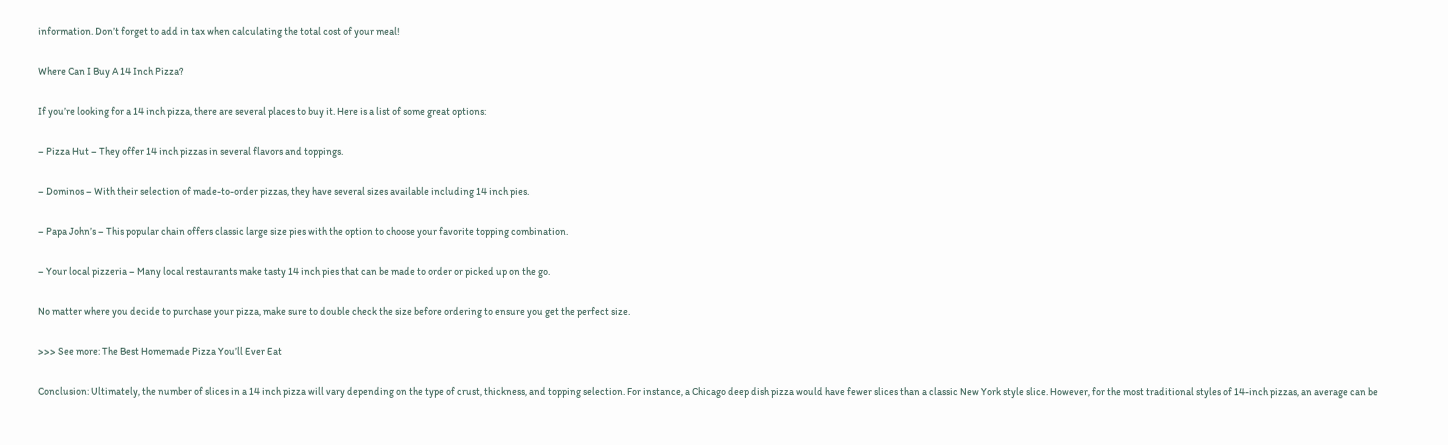information. Don’t forget to add in tax when calculating the total cost of your meal!

Where Can I Buy A 14 Inch Pizza?

If you’re looking for a 14 inch pizza, there are several places to buy it. Here is a list of some great options:

– Pizza Hut – They offer 14 inch pizzas in several flavors and toppings.

– Dominos – With their selection of made-to-order pizzas, they have several sizes available including 14 inch pies.

– Papa John’s – This popular chain offers classic large size pies with the option to choose your favorite topping combination.

– Your local pizzeria – Many local restaurants make tasty 14 inch pies that can be made to order or picked up on the go.

No matter where you decide to purchase your pizza, make sure to double check the size before ordering to ensure you get the perfect size.

>>> See more: The Best Homemade Pizza You’ll Ever Eat

Conclusion: Ultimately, the number of slices in a 14 inch pizza will vary depending on the type of crust, thickness, and topping selection. For instance, a Chicago deep dish pizza would have fewer slices than a classic New York style slice. However, for the most traditional styles of 14-inch pizzas, an average can be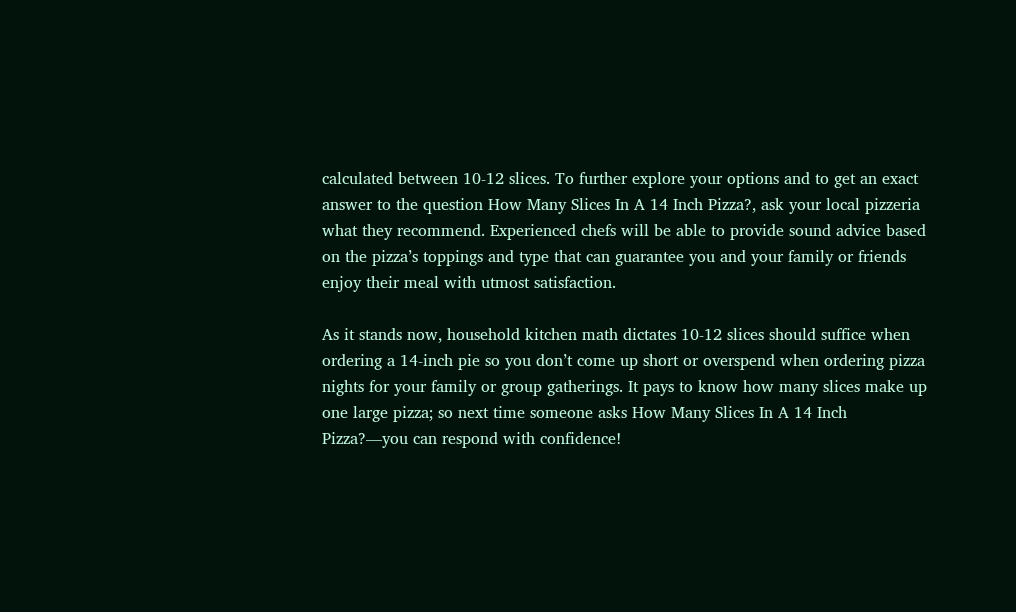calculated between 10-12 slices. To further explore your options and to get an exact answer to the question How Many Slices In A 14 Inch Pizza?, ask your local pizzeria what they recommend. Experienced chefs will be able to provide sound advice based on the pizza’s toppings and type that can guarantee you and your family or friends enjoy their meal with utmost satisfaction.

As it stands now, household kitchen math dictates 10-12 slices should suffice when ordering a 14-inch pie so you don’t come up short or overspend when ordering pizza nights for your family or group gatherings. It pays to know how many slices make up one large pizza; so next time someone asks How Many Slices In A 14 Inch Pizza?—you can respond with confidence!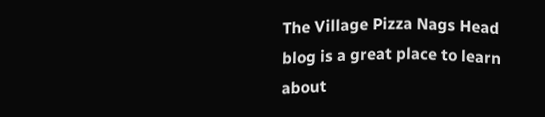The Village Pizza Nags Head blog is a great place to learn about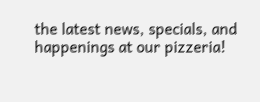the latest news, specials, and happenings at our pizzeria!